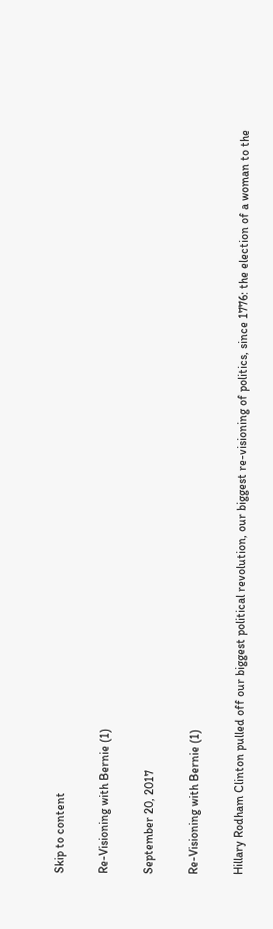Skip to content

Re-Visioning with Bernie (1)

September 20, 2017

Re-Visioning with Bernie (1)

Hillary Rodham Clinton pulled off our biggest political revolution, our biggest re-visioning of politics, since 1776: the election of a woman to the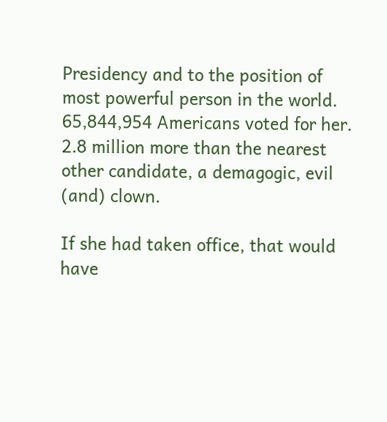Presidency and to the position of most powerful person in the world. 65,844,954 Americans voted for her. 2.8 million more than the nearest other candidate, a demagogic, evil (and) clown.

If she had taken office, that would have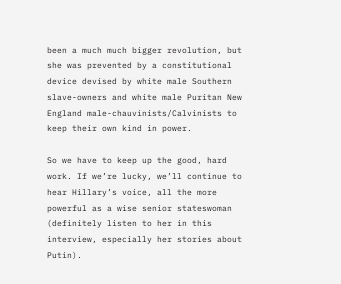been a much much bigger revolution, but she was prevented by a constitutional device devised by white male Southern slave-owners and white male Puritan New England male-chauvinists/Calvinists to keep their own kind in power.

So we have to keep up the good, hard work. If we’re lucky, we’ll continue to hear Hillary’s voice, all the more powerful as a wise senior stateswoman (definitely listen to her in this interview, especially her stories about Putin).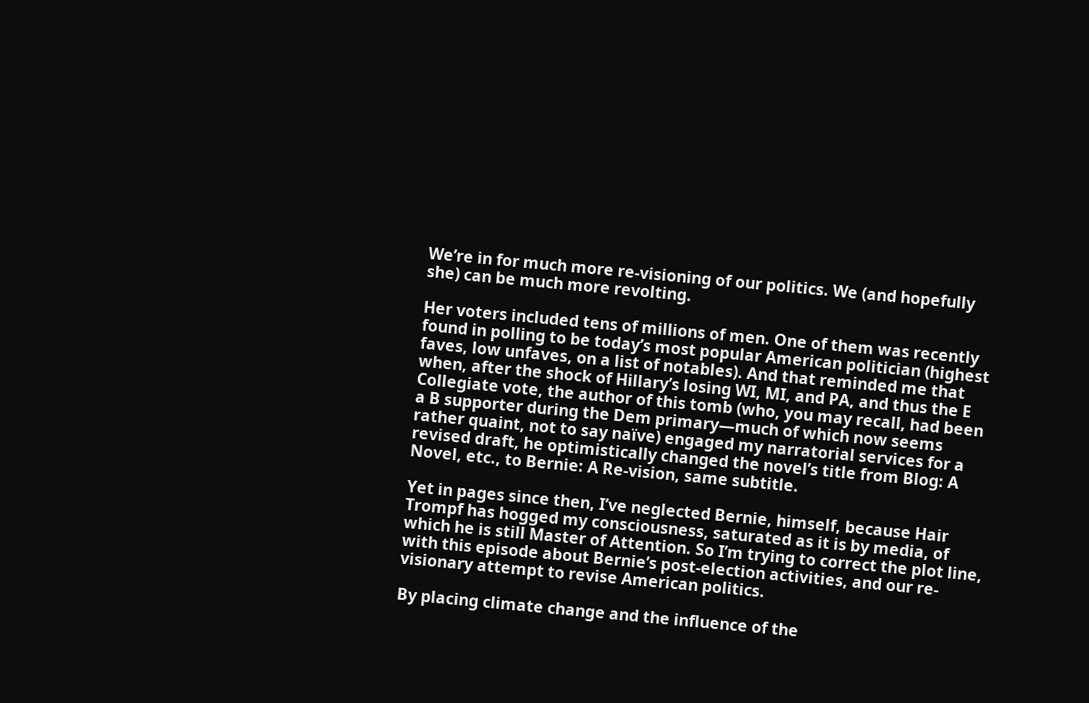We’re in for much more re-visioning of our politics. We (and hopefully she) can be much more revolting.

Her voters included tens of millions of men. One of them was recently found in polling to be today’s most popular American politician (highest faves, low unfaves, on a list of notables). And that reminded me that when, after the shock of Hillary’s losing WI, MI, and PA, and thus the E Collegiate vote, the author of this tomb (who, you may recall, had been a B supporter during the Dem primary—much of which now seems rather quaint, not to say naïve) engaged my narratorial services for a revised draft, he optimistically changed the novel’s title from Blog: A Novel, etc., to Bernie: A Re-vision, same subtitle.

Yet in pages since then, I’ve neglected Bernie, himself, because Hair Trompf has hogged my consciousness, saturated as it is by media, of which he is still Master of Attention. So I’m trying to correct the plot line, with this episode about Bernie’s post-election activities, and our re-visionary attempt to revise American politics.

By placing climate change and the influence of the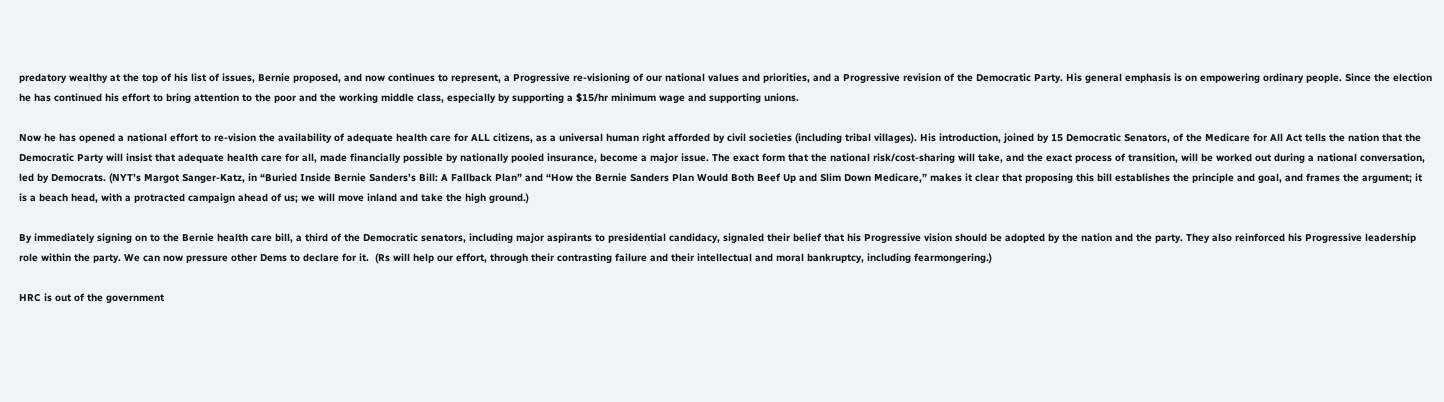predatory wealthy at the top of his list of issues, Bernie proposed, and now continues to represent, a Progressive re-visioning of our national values and priorities, and a Progressive revision of the Democratic Party. His general emphasis is on empowering ordinary people. Since the election he has continued his effort to bring attention to the poor and the working middle class, especially by supporting a $15/hr minimum wage and supporting unions.

Now he has opened a national effort to re-vision the availability of adequate health care for ALL citizens, as a universal human right afforded by civil societies (including tribal villages). His introduction, joined by 15 Democratic Senators, of the Medicare for All Act tells the nation that the Democratic Party will insist that adequate health care for all, made financially possible by nationally pooled insurance, become a major issue. The exact form that the national risk/cost-sharing will take, and the exact process of transition, will be worked out during a national conversation, led by Democrats. (NYT’s Margot Sanger-Katz, in “Buried Inside Bernie Sanders’s Bill: A Fallback Plan” and “How the Bernie Sanders Plan Would Both Beef Up and Slim Down Medicare,” makes it clear that proposing this bill establishes the principle and goal, and frames the argument; it is a beach head, with a protracted campaign ahead of us; we will move inland and take the high ground.)

By immediately signing on to the Bernie health care bill, a third of the Democratic senators, including major aspirants to presidential candidacy, signaled their belief that his Progressive vision should be adopted by the nation and the party. They also reinforced his Progressive leadership role within the party. We can now pressure other Dems to declare for it.  (Rs will help our effort, through their contrasting failure and their intellectual and moral bankruptcy, including fearmongering.)

HRC is out of the government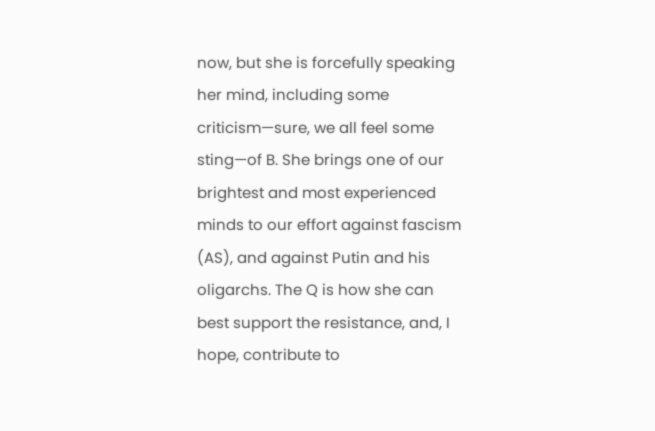now, but she is forcefully speaking her mind, including some criticism—sure, we all feel some sting—of B. She brings one of our brightest and most experienced minds to our effort against fascism (AS), and against Putin and his oligarchs. The Q is how she can best support the resistance, and, I hope, contribute to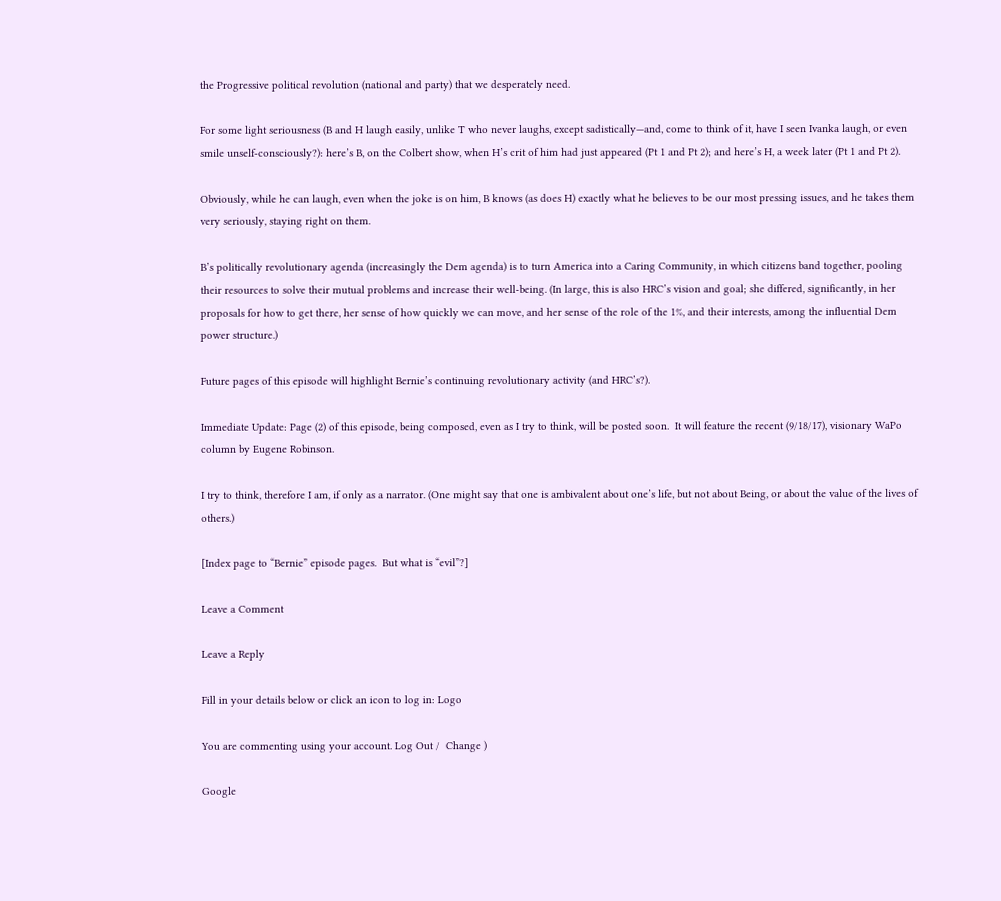the Progressive political revolution (national and party) that we desperately need.

For some light seriousness (B and H laugh easily, unlike T who never laughs, except sadistically—and, come to think of it, have I seen Ivanka laugh, or even smile unself-consciously?): here’s B, on the Colbert show, when H’s crit of him had just appeared (Pt 1 and Pt 2); and here’s H, a week later (Pt 1 and Pt 2).

Obviously, while he can laugh, even when the joke is on him, B knows (as does H) exactly what he believes to be our most pressing issues, and he takes them very seriously, staying right on them.

B’s politically revolutionary agenda (increasingly the Dem agenda) is to turn America into a Caring Community, in which citizens band together, pooling their resources to solve their mutual problems and increase their well-being. (In large, this is also HRC’s vision and goal; she differed, significantly, in her proposals for how to get there, her sense of how quickly we can move, and her sense of the role of the 1%, and their interests, among the influential Dem power structure.)

Future pages of this episode will highlight Bernie’s continuing revolutionary activity (and HRC’s?).

Immediate Update: Page (2) of this episode, being composed, even as I try to think, will be posted soon.  It will feature the recent (9/18/17), visionary WaPo column by Eugene Robinson.

I try to think, therefore I am, if only as a narrator. (One might say that one is ambivalent about one’s life, but not about Being, or about the value of the lives of others.)

[Index page to “Bernie” episode pages.  But what is “evil”?]

Leave a Comment

Leave a Reply

Fill in your details below or click an icon to log in: Logo

You are commenting using your account. Log Out /  Change )

Google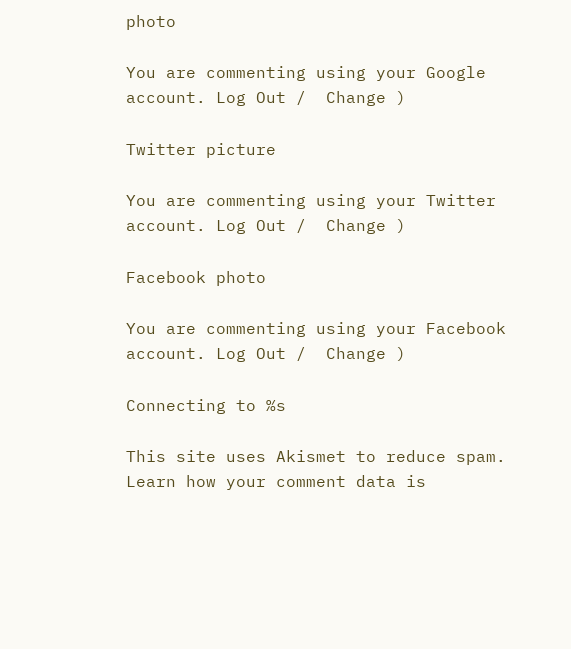photo

You are commenting using your Google account. Log Out /  Change )

Twitter picture

You are commenting using your Twitter account. Log Out /  Change )

Facebook photo

You are commenting using your Facebook account. Log Out /  Change )

Connecting to %s

This site uses Akismet to reduce spam. Learn how your comment data is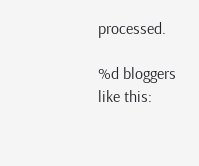processed.

%d bloggers like this: